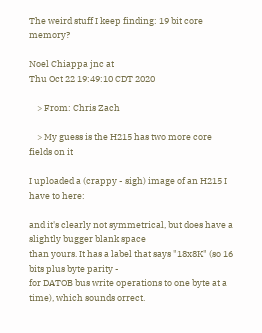The weird stuff I keep finding: 19 bit core memory?

Noel Chiappa jnc at
Thu Oct 22 19:49:10 CDT 2020

    > From: Chris Zach

    > My guess is the H215 has two more core fields on it

I uploaded a (crappy - sigh) image of an H215 I have to here:

and it's clearly not symmetrical, but does have a slightly bugger blank space
than yours. It has a label that says "18x8K" (so 16 bits plus byte parity -
for DATOB bus write operations to one byte at a time), which sounds orrect.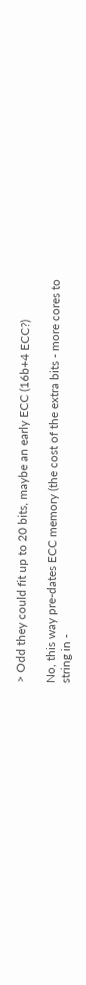> Odd they could fit up to 20 bits, maybe an early ECC (16b+4 ECC?)

No, this way pre-dates ECC memory (the cost of the extra bits - more cores to
string in -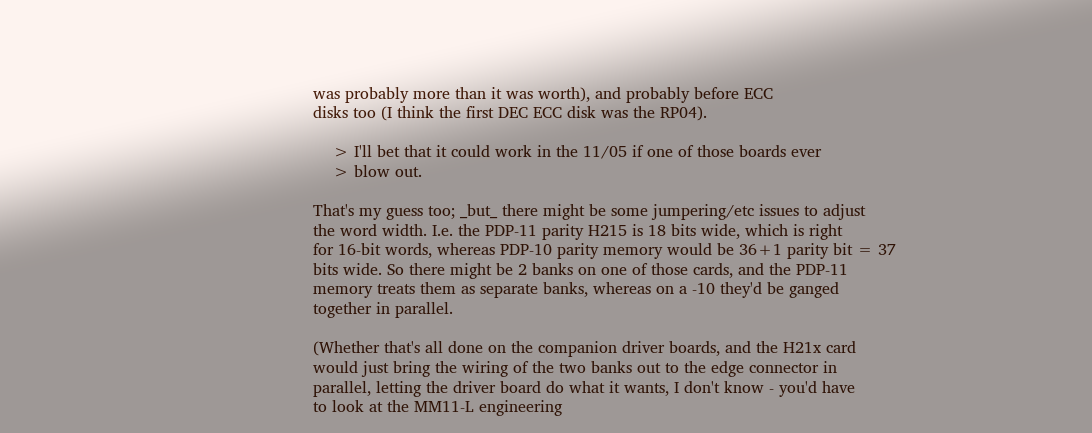was probably more than it was worth), and probably before ECC
disks too (I think the first DEC ECC disk was the RP04).

    > I'll bet that it could work in the 11/05 if one of those boards ever
    > blow out.

That's my guess too; _but_ there might be some jumpering/etc issues to adjust
the word width. I.e. the PDP-11 parity H215 is 18 bits wide, which is right
for 16-bit words, whereas PDP-10 parity memory would be 36+1 parity bit = 37
bits wide. So there might be 2 banks on one of those cards, and the PDP-11
memory treats them as separate banks, whereas on a -10 they'd be ganged
together in parallel.

(Whether that's all done on the companion driver boards, and the H21x card
would just bring the wiring of the two banks out to the edge connector in
parallel, letting the driver board do what it wants, I don't know - you'd have
to look at the MM11-L engineering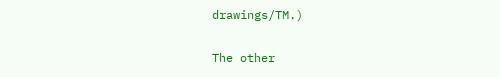drawings/TM.)

The other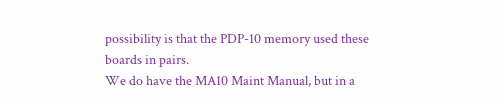possibility is that the PDP-10 memory used these boards in pairs.
We do have the MA10 Maint Manual, but in a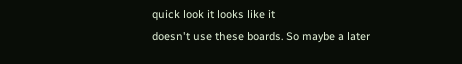quick look it looks like it
doesn't use these boards. So maybe a later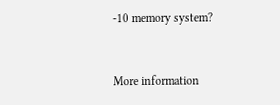-10 memory system?


More information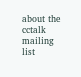about the cctalk mailing list